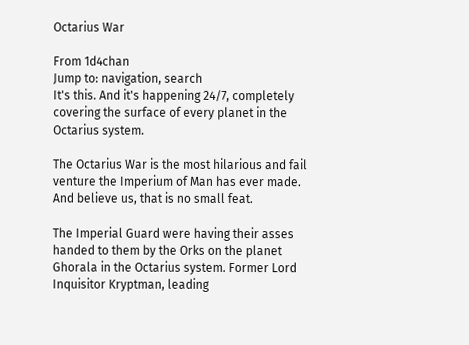Octarius War

From 1d4chan
Jump to: navigation, search
It's this. And it's happening 24/7, completely covering the surface of every planet in the Octarius system.

The Octarius War is the most hilarious and fail venture the Imperium of Man has ever made. And believe us, that is no small feat.

The Imperial Guard were having their asses handed to them by the Orks on the planet Ghorala in the Octarius system. Former Lord Inquisitor Kryptman, leading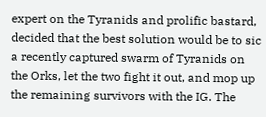expert on the Tyranids and prolific bastard, decided that the best solution would be to sic a recently captured swarm of Tyranids on the Orks, let the two fight it out, and mop up the remaining survivors with the IG. The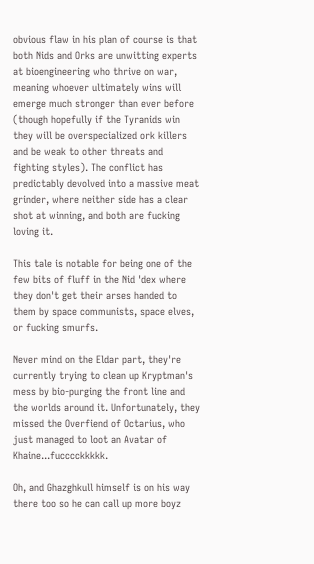obvious flaw in his plan of course is that both Nids and Orks are unwitting experts at bioengineering who thrive on war, meaning whoever ultimately wins will emerge much stronger than ever before (though hopefully if the Tyranids win they will be overspecialized ork killers and be weak to other threats and fighting styles). The conflict has predictably devolved into a massive meat grinder, where neither side has a clear shot at winning, and both are fucking loving it.

This tale is notable for being one of the few bits of fluff in the Nid 'dex where they don't get their arses handed to them by space communists, space elves, or fucking smurfs.

Never mind on the Eldar part, they're currently trying to clean up Kryptman's mess by bio-purging the front line and the worlds around it. Unfortunately, they missed the Overfiend of Octarius, who just managed to loot an Avatar of Khaine...fucccckkkkk.

Oh, and Ghazghkull himself is on his way there too so he can call up more boyz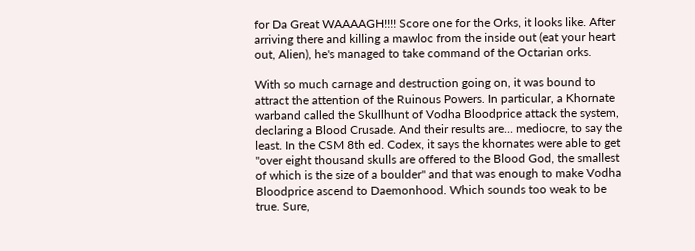for Da Great WAAAAGH!!!! Score one for the Orks, it looks like. After arriving there and killing a mawloc from the inside out (eat your heart out, Alien), he's managed to take command of the Octarian orks.

With so much carnage and destruction going on, it was bound to attract the attention of the Ruinous Powers. In particular, a Khornate warband called the Skullhunt of Vodha Bloodprice attack the system, declaring a Blood Crusade. And their results are... mediocre, to say the least. In the CSM 8th ed. Codex, it says the khornates were able to get "over eight thousand skulls are offered to the Blood God, the smallest of which is the size of a boulder" and that was enough to make Vodha Bloodprice ascend to Daemonhood. Which sounds too weak to be true. Sure,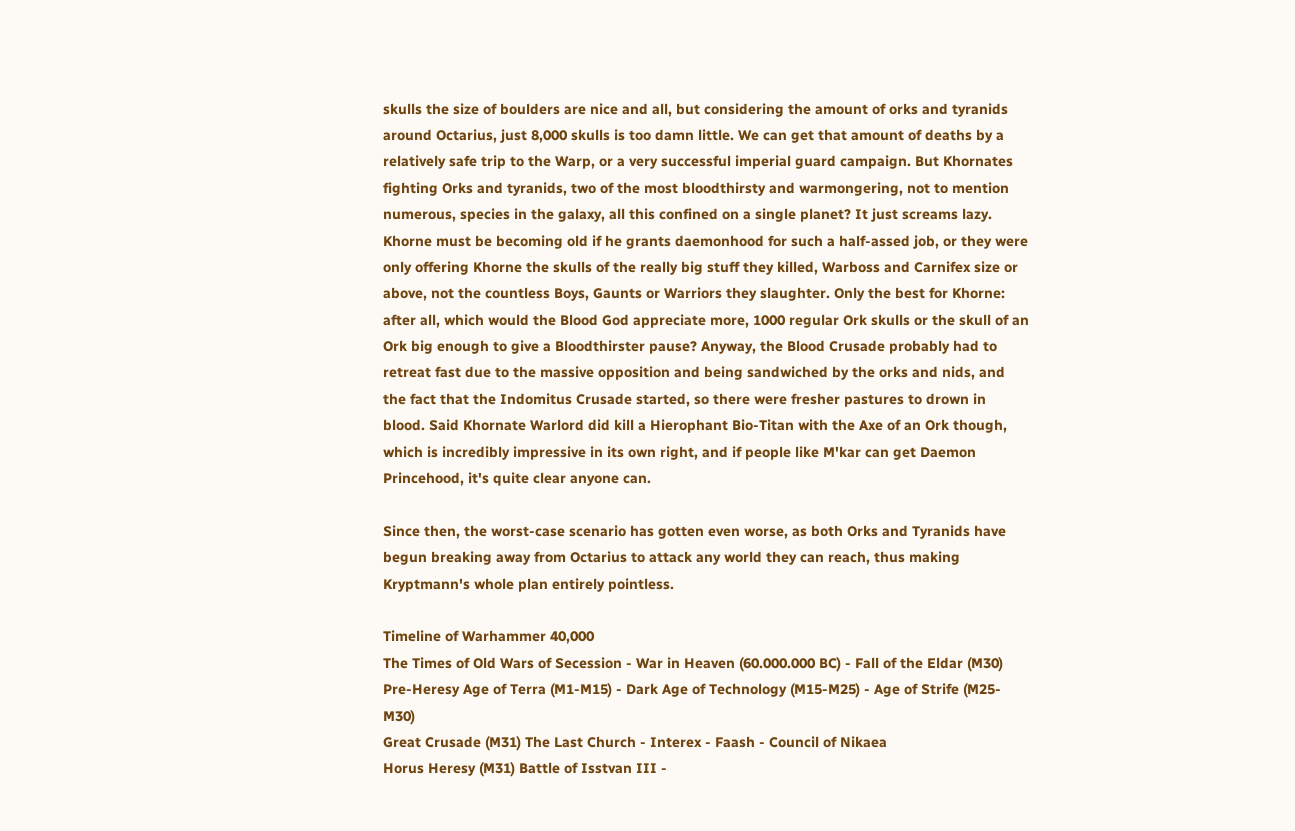skulls the size of boulders are nice and all, but considering the amount of orks and tyranids around Octarius, just 8,000 skulls is too damn little. We can get that amount of deaths by a relatively safe trip to the Warp, or a very successful imperial guard campaign. But Khornates fighting Orks and tyranids, two of the most bloodthirsty and warmongering, not to mention numerous, species in the galaxy, all this confined on a single planet? It just screams lazy. Khorne must be becoming old if he grants daemonhood for such a half-assed job, or they were only offering Khorne the skulls of the really big stuff they killed, Warboss and Carnifex size or above, not the countless Boys, Gaunts or Warriors they slaughter. Only the best for Khorne: after all, which would the Blood God appreciate more, 1000 regular Ork skulls or the skull of an Ork big enough to give a Bloodthirster pause? Anyway, the Blood Crusade probably had to retreat fast due to the massive opposition and being sandwiched by the orks and nids, and the fact that the Indomitus Crusade started, so there were fresher pastures to drown in blood. Said Khornate Warlord did kill a Hierophant Bio-Titan with the Axe of an Ork though, which is incredibly impressive in its own right, and if people like M'kar can get Daemon Princehood, it's quite clear anyone can.

Since then, the worst-case scenario has gotten even worse, as both Orks and Tyranids have begun breaking away from Octarius to attack any world they can reach, thus making Kryptmann's whole plan entirely pointless.

Timeline of Warhammer 40,000
The Times of Old Wars of Secession - War in Heaven (60.000.000 BC) - Fall of the Eldar (M30)
Pre-Heresy Age of Terra (M1-M15) - Dark Age of Technology (M15-M25) - Age of Strife (M25-M30)
Great Crusade (M31) The Last Church - Interex - Faash - Council of Nikaea
Horus Heresy (M31) Battle of Isstvan III -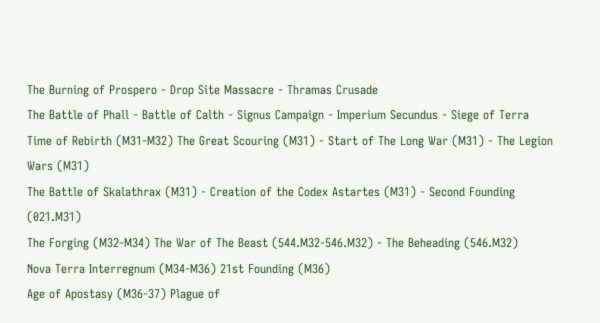The Burning of Prospero - Drop Site Massacre - Thramas Crusade
The Battle of Phall - Battle of Calth - Signus Campaign - Imperium Secundus - Siege of Terra
Time of Rebirth (M31-M32) The Great Scouring (M31) - Start of The Long War (M31) - The Legion Wars (M31)
The Battle of Skalathrax (M31) - Creation of the Codex Astartes (M31) - Second Founding (021.M31)
The Forging (M32-M34) The War of The Beast (544.M32-546.M32) - The Beheading (546.M32)
Nova Terra Interregnum (M34-M36) 21st Founding (M36)
Age of Apostasy (M36-37) Plague of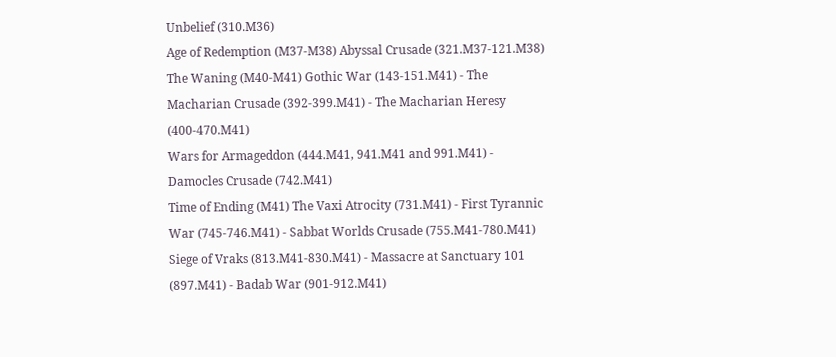Unbelief (310.M36)
Age of Redemption (M37-M38) Abyssal Crusade (321.M37-121.M38)
The Waning (M40-M41) Gothic War (143-151.M41) - The Macharian Crusade (392-399.M41) - The Macharian Heresy (400-470.M41)
Wars for Armageddon (444.M41, 941.M41 and 991.M41) - Damocles Crusade (742.M41)
Time of Ending (M41) The Vaxi Atrocity (731.M41) - First Tyrannic War (745-746.M41) - Sabbat Worlds Crusade (755.M41-780.M41)
Siege of Vraks (813.M41-830.M41) - Massacre at Sanctuary 101 (897.M41) - Badab War (901-912.M41)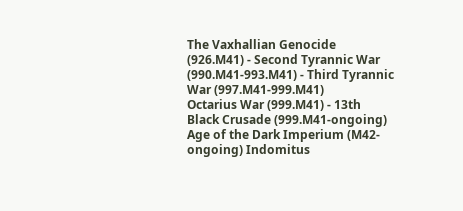The Vaxhallian Genocide (926.M41) - Second Tyrannic War (990.M41-993.M41) - Third Tyrannic War (997.M41-999.M41)
Octarius War (999.M41) - 13th Black Crusade (999.M41-ongoing)
Age of the Dark Imperium (M42-ongoing) Indomitus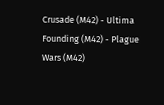Crusade (M42) - Ultima Founding (M42) - Plague Wars (M42)